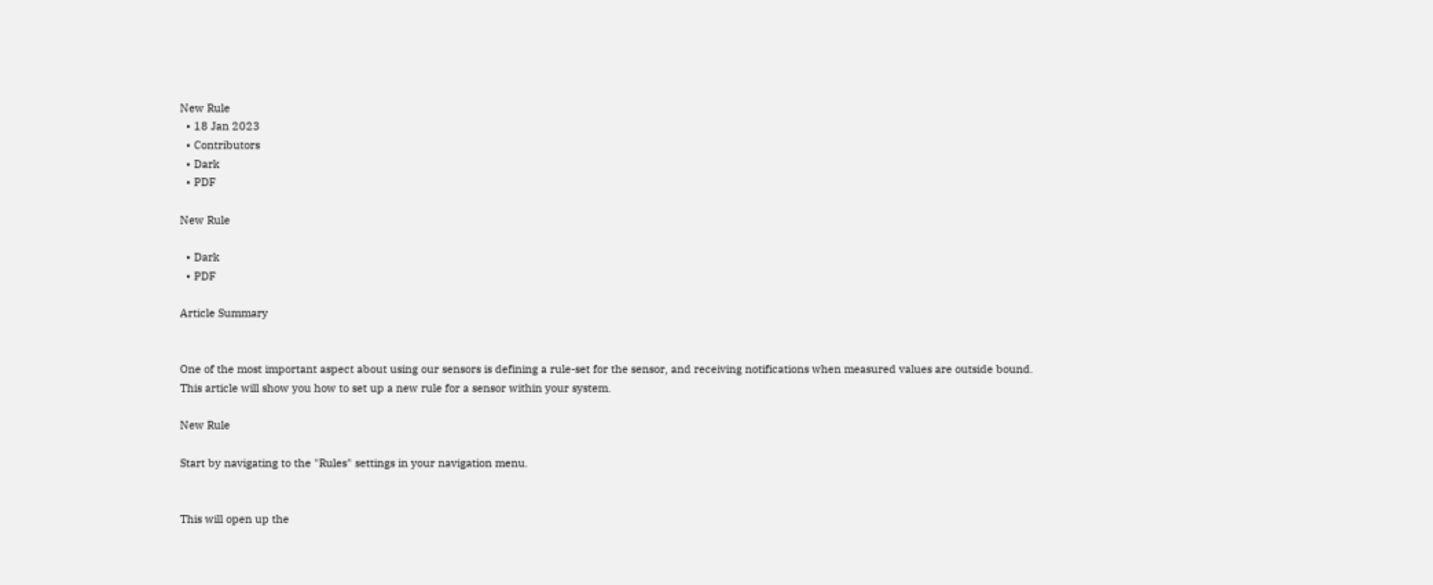New Rule
  • 18 Jan 2023
  • Contributors
  • Dark
  • PDF

New Rule

  • Dark
  • PDF

Article Summary


One of the most important aspect about using our sensors is defining a rule-set for the sensor, and receiving notifications when measured values are outside bound.
This article will show you how to set up a new rule for a sensor within your system.

New Rule

Start by navigating to the "Rules" settings in your navigation menu.


This will open up the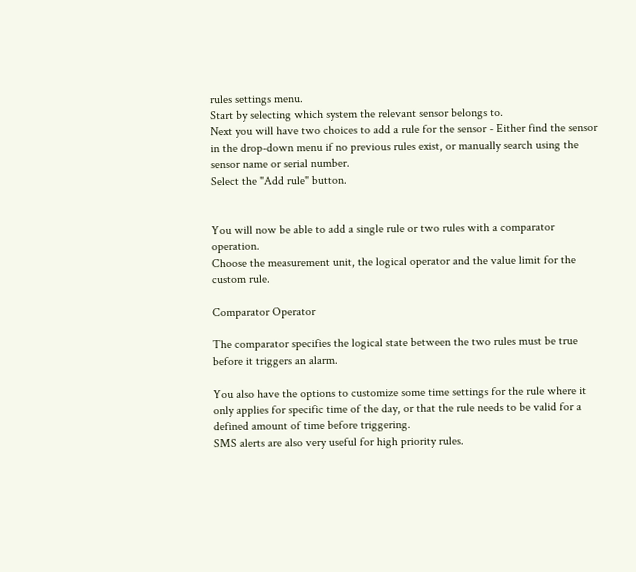rules settings menu.
Start by selecting which system the relevant sensor belongs to.
Next you will have two choices to add a rule for the sensor - Either find the sensor in the drop-down menu if no previous rules exist, or manually search using the sensor name or serial number.
Select the "Add rule" button.


You will now be able to add a single rule or two rules with a comparator operation.
Choose the measurement unit, the logical operator and the value limit for the custom rule.

Comparator Operator

The comparator specifies the logical state between the two rules must be true before it triggers an alarm.

You also have the options to customize some time settings for the rule where it only applies for specific time of the day, or that the rule needs to be valid for a defined amount of time before triggering.
SMS alerts are also very useful for high priority rules.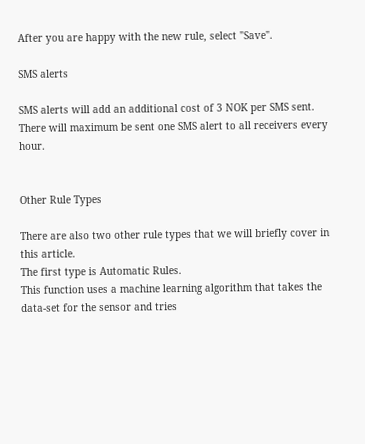After you are happy with the new rule, select "Save".

SMS alerts

SMS alerts will add an additional cost of 3 NOK per SMS sent.
There will maximum be sent one SMS alert to all receivers every hour.


Other Rule Types

There are also two other rule types that we will briefly cover in this article.
The first type is Automatic Rules.
This function uses a machine learning algorithm that takes the data-set for the sensor and tries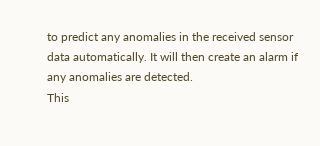to predict any anomalies in the received sensor data automatically. It will then create an alarm if any anomalies are detected.
This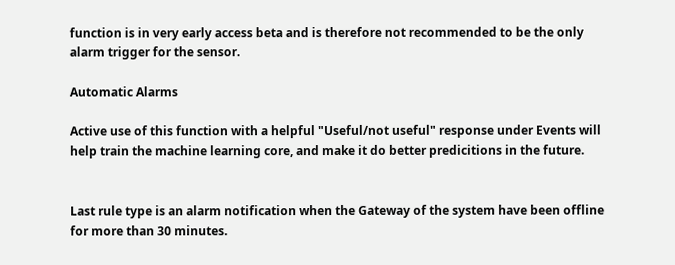function is in very early access beta and is therefore not recommended to be the only alarm trigger for the sensor.

Automatic Alarms

Active use of this function with a helpful "Useful/not useful" response under Events will help train the machine learning core, and make it do better predicitions in the future.


Last rule type is an alarm notification when the Gateway of the system have been offline for more than 30 minutes.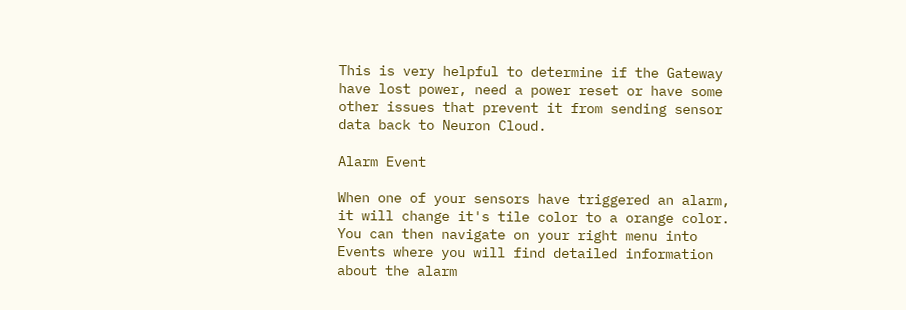This is very helpful to determine if the Gateway have lost power, need a power reset or have some other issues that prevent it from sending sensor data back to Neuron Cloud.

Alarm Event

When one of your sensors have triggered an alarm, it will change it's tile color to a orange color.
You can then navigate on your right menu into Events where you will find detailed information about the alarm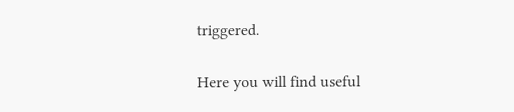triggered.


Here you will find useful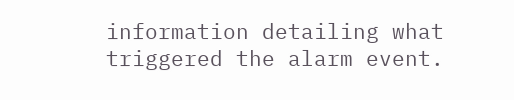information detailing what triggered the alarm event.